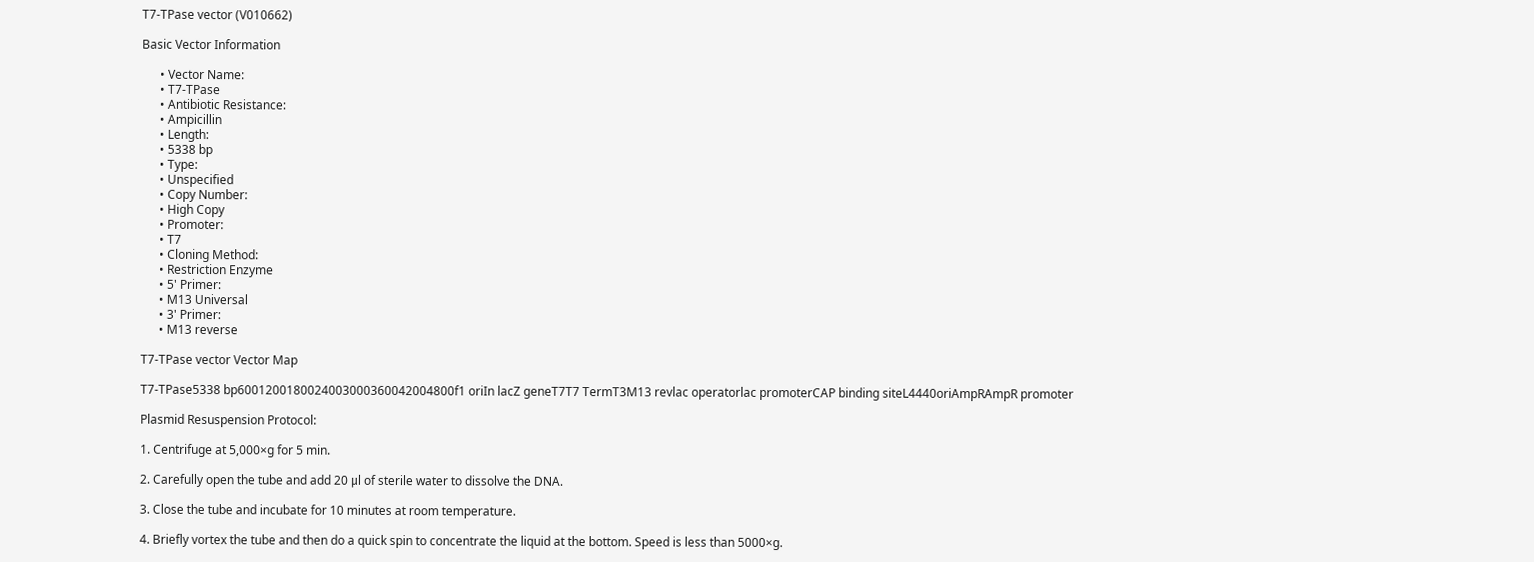T7-TPase vector (V010662)

Basic Vector Information

      • Vector Name:
      • T7-TPase
      • Antibiotic Resistance:
      • Ampicillin
      • Length:
      • 5338 bp
      • Type:
      • Unspecified
      • Copy Number:
      • High Copy
      • Promoter:
      • T7
      • Cloning Method:
      • Restriction Enzyme
      • 5' Primer:
      • M13 Universal
      • 3' Primer:
      • M13 reverse

T7-TPase vector Vector Map

T7-TPase5338 bp6001200180024003000360042004800f1 oriIn lacZ geneT7T7 TermT3M13 revlac operatorlac promoterCAP binding siteL4440oriAmpRAmpR promoter

Plasmid Resuspension Protocol:

1. Centrifuge at 5,000×g for 5 min.

2. Carefully open the tube and add 20 μl of sterile water to dissolve the DNA.

3. Close the tube and incubate for 10 minutes at room temperature.

4. Briefly vortex the tube and then do a quick spin to concentrate the liquid at the bottom. Speed is less than 5000×g.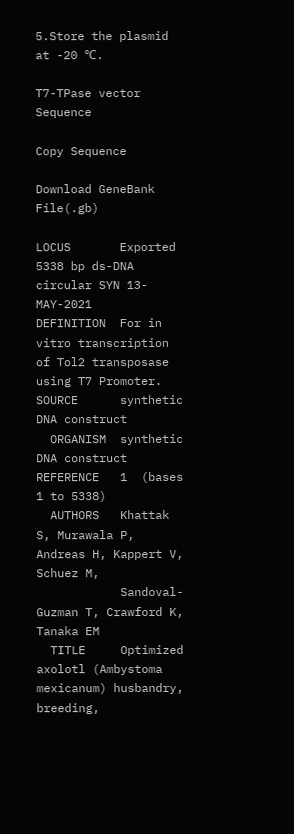5.Store the plasmid at -20 ℃.

T7-TPase vector Sequence

Copy Sequence

Download GeneBank File(.gb)

LOCUS       Exported                5338 bp ds-DNA     circular SYN 13-MAY-2021
DEFINITION  For in vitro transcription of Tol2 transposase using T7 Promoter.
SOURCE      synthetic DNA construct
  ORGANISM  synthetic DNA construct
REFERENCE   1  (bases 1 to 5338)
  AUTHORS   Khattak S, Murawala P, Andreas H, Kappert V, Schuez M,
            Sandoval-Guzman T, Crawford K, Tanaka EM
  TITLE     Optimized axolotl (Ambystoma mexicanum) husbandry, breeding,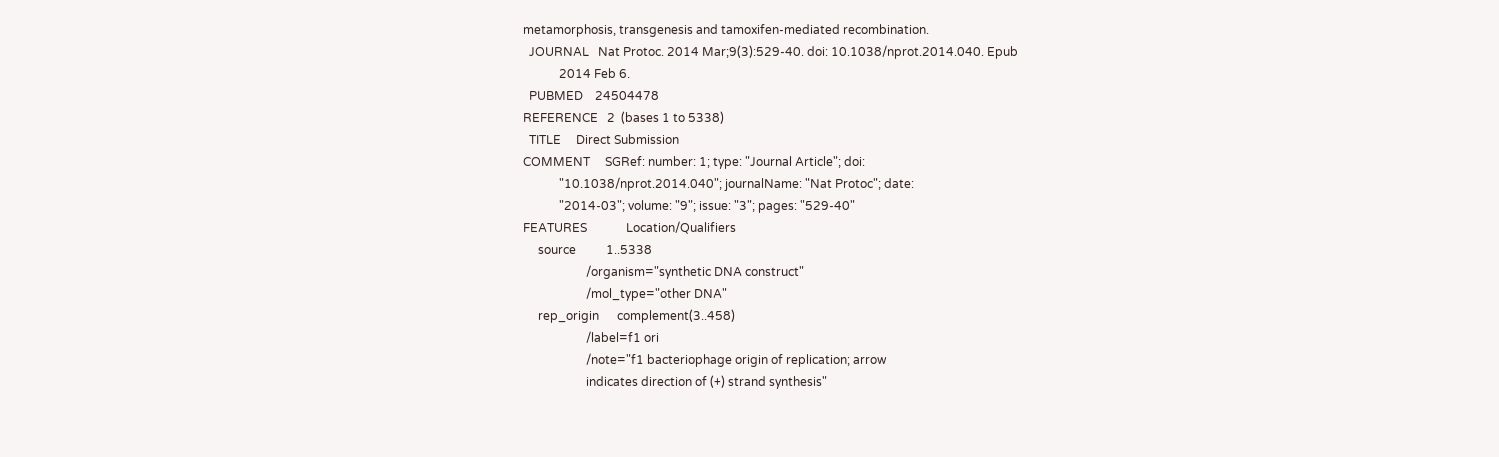metamorphosis, transgenesis and tamoxifen-mediated recombination.
  JOURNAL   Nat Protoc. 2014 Mar;9(3):529-40. doi: 10.1038/nprot.2014.040. Epub
            2014 Feb 6.
  PUBMED    24504478
REFERENCE   2  (bases 1 to 5338)
  TITLE     Direct Submission
COMMENT     SGRef: number: 1; type: "Journal Article"; doi:
            "10.1038/nprot.2014.040"; journalName: "Nat Protoc"; date:
            "2014-03"; volume: "9"; issue: "3"; pages: "529-40"
FEATURES             Location/Qualifiers
     source          1..5338
                     /organism="synthetic DNA construct"
                     /mol_type="other DNA"
     rep_origin      complement(3..458)
                     /label=f1 ori
                     /note="f1 bacteriophage origin of replication; arrow
                     indicates direction of (+) strand synthesis"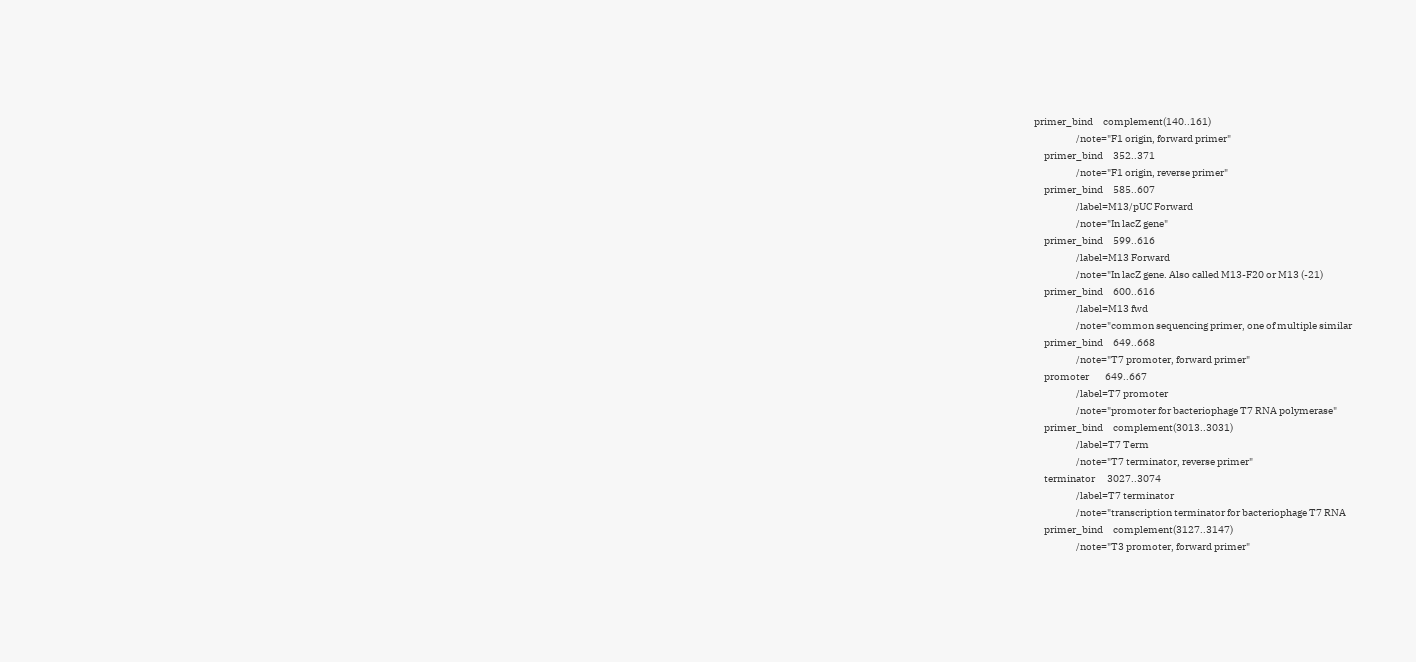primer_bind     complement(140..161)
                     /note="F1 origin, forward primer"
     primer_bind     352..371
                     /note="F1 origin, reverse primer"
     primer_bind     585..607
                     /label=M13/pUC Forward
                     /note="In lacZ gene"
     primer_bind     599..616
                     /label=M13 Forward
                     /note="In lacZ gene. Also called M13-F20 or M13 (-21)
     primer_bind     600..616
                     /label=M13 fwd
                     /note="common sequencing primer, one of multiple similar
     primer_bind     649..668
                     /note="T7 promoter, forward primer"
     promoter        649..667
                     /label=T7 promoter
                     /note="promoter for bacteriophage T7 RNA polymerase"
     primer_bind     complement(3013..3031)
                     /label=T7 Term
                     /note="T7 terminator, reverse primer"
     terminator      3027..3074
                     /label=T7 terminator
                     /note="transcription terminator for bacteriophage T7 RNA
     primer_bind     complement(3127..3147)
                     /note="T3 promoter, forward primer"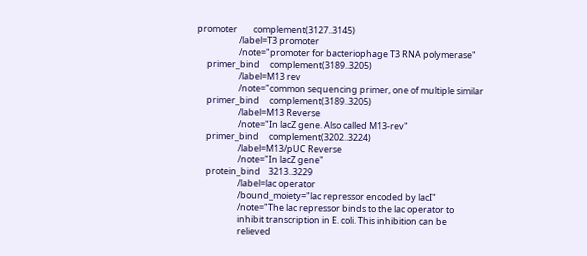promoter        complement(3127..3145)
                     /label=T3 promoter
                     /note="promoter for bacteriophage T3 RNA polymerase"
     primer_bind     complement(3189..3205)
                     /label=M13 rev
                     /note="common sequencing primer, one of multiple similar
     primer_bind     complement(3189..3205)
                     /label=M13 Reverse
                     /note="In lacZ gene. Also called M13-rev"
     primer_bind     complement(3202..3224)
                     /label=M13/pUC Reverse
                     /note="In lacZ gene"
     protein_bind    3213..3229
                     /label=lac operator
                     /bound_moiety="lac repressor encoded by lacI"
                     /note="The lac repressor binds to the lac operator to
                     inhibit transcription in E. coli. This inhibition can be
                     relieved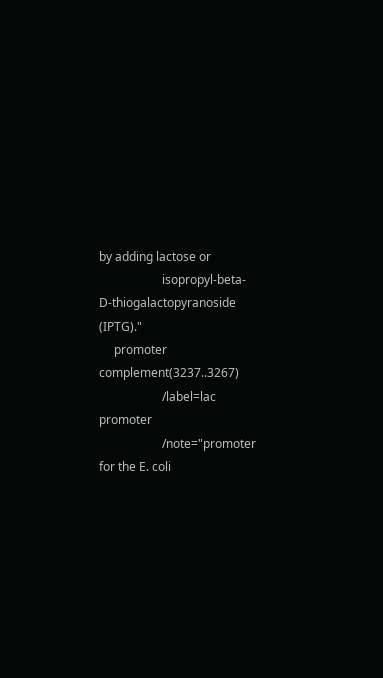by adding lactose or
                     isopropyl-beta-D-thiogalactopyranoside (IPTG)."
     promoter        complement(3237..3267)
                     /label=lac promoter
                     /note="promoter for the E. coli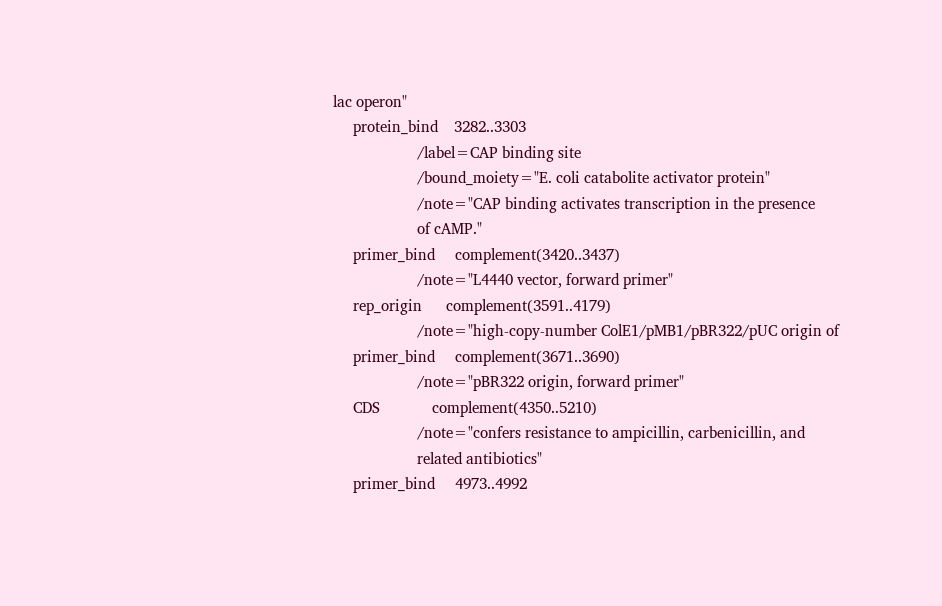lac operon"
     protein_bind    3282..3303
                     /label=CAP binding site
                     /bound_moiety="E. coli catabolite activator protein"
                     /note="CAP binding activates transcription in the presence
                     of cAMP."
     primer_bind     complement(3420..3437)
                     /note="L4440 vector, forward primer"
     rep_origin      complement(3591..4179)
                     /note="high-copy-number ColE1/pMB1/pBR322/pUC origin of
     primer_bind     complement(3671..3690)
                     /note="pBR322 origin, forward primer"
     CDS             complement(4350..5210)
                     /note="confers resistance to ampicillin, carbenicillin, and
                     related antibiotics"
     primer_bind     4973..4992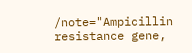/note="Ampicillin resistance gene,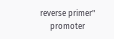reverse primer"
     promoter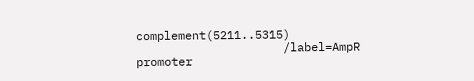complement(5211..5315)
                     /label=AmpR promoter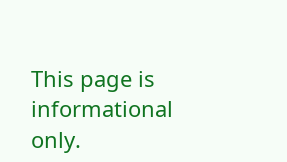This page is informational only.